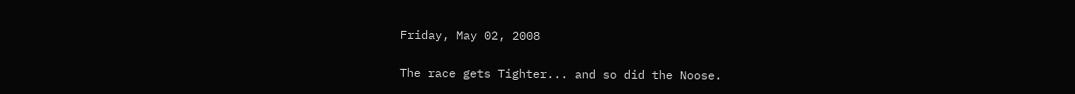Friday, May 02, 2008

The race gets Tighter... and so did the Noose.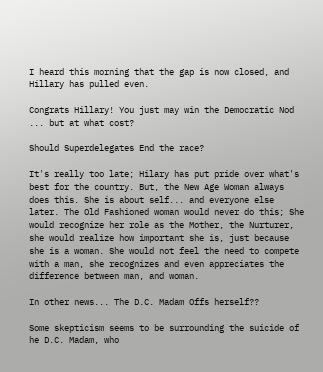I heard this morning that the gap is now closed, and Hillary has pulled even.

Congrats Hillary! You just may win the Democratic Nod ... but at what cost?

Should Superdelegates End the race?

It's really too late; Hilary has put pride over what's best for the country. But, the New Age Woman always does this. She is about self... and everyone else later. The Old Fashioned woman would never do this; She would recognize her role as the Mother, the Nurturer, she would realize how important she is, just because she is a woman. She would not feel the need to compete with a man, she recognizes and even appreciates the difference between man, and woman.

In other news... The D.C. Madam Offs herself??

Some skepticism seems to be surrounding the suicide of he D.C. Madam, who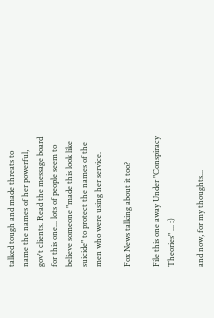talked tough and made threats to name the names of her powerful, gov't clients. Read the message board for this one... lots of people seem to believe someone "made this look like suicide" to protect the names of the men who were using her service.

Fox News talking about it too?

File this one away Under "Conspiracy Theories" ... :)

and now, for my thoughts...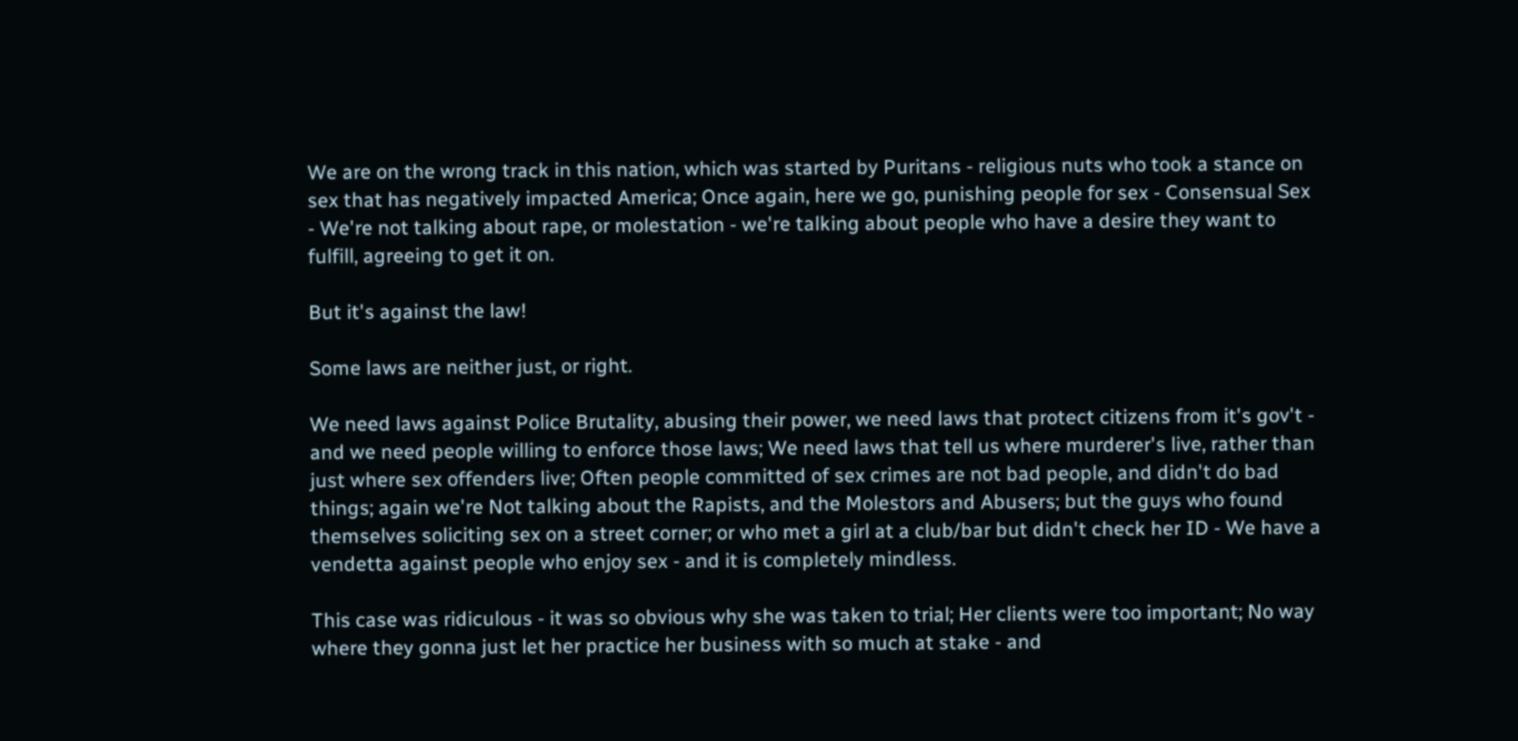We are on the wrong track in this nation, which was started by Puritans - religious nuts who took a stance on sex that has negatively impacted America; Once again, here we go, punishing people for sex - Consensual Sex - We're not talking about rape, or molestation - we're talking about people who have a desire they want to fulfill, agreeing to get it on.

But it's against the law!

Some laws are neither just, or right.

We need laws against Police Brutality, abusing their power, we need laws that protect citizens from it's gov't - and we need people willing to enforce those laws; We need laws that tell us where murderer's live, rather than just where sex offenders live; Often people committed of sex crimes are not bad people, and didn't do bad things; again we're Not talking about the Rapists, and the Molestors and Abusers; but the guys who found themselves soliciting sex on a street corner; or who met a girl at a club/bar but didn't check her ID - We have a vendetta against people who enjoy sex - and it is completely mindless.

This case was ridiculous - it was so obvious why she was taken to trial; Her clients were too important; No way where they gonna just let her practice her business with so much at stake - and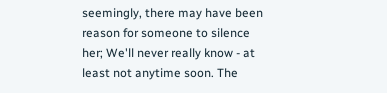seemingly, there may have been reason for someone to silence her; We'll never really know - at least not anytime soon. The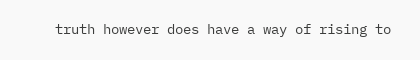truth however does have a way of rising to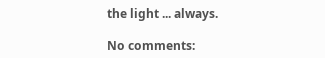the light ... always.

No comments: